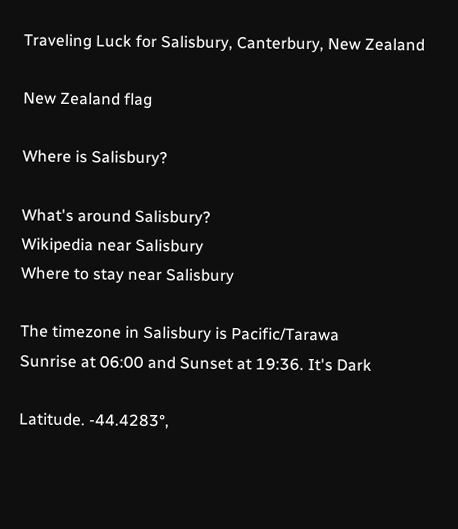Traveling Luck for Salisbury, Canterbury, New Zealand

New Zealand flag

Where is Salisbury?

What's around Salisbury?
Wikipedia near Salisbury
Where to stay near Salisbury

The timezone in Salisbury is Pacific/Tarawa
Sunrise at 06:00 and Sunset at 19:36. It's Dark

Latitude. -44.4283°,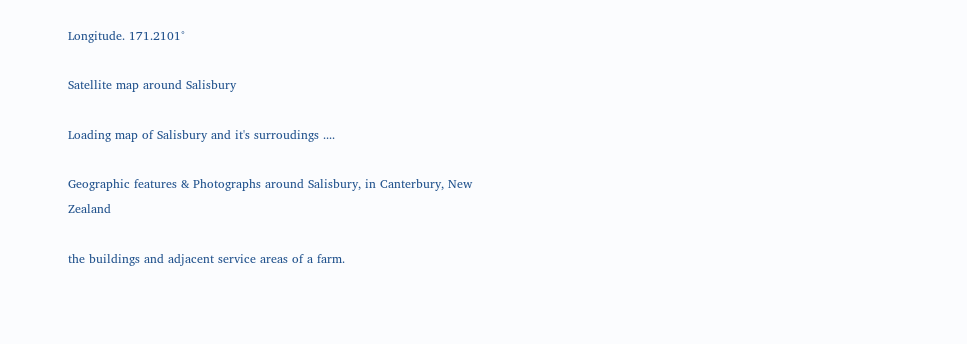Longitude. 171.2101°

Satellite map around Salisbury

Loading map of Salisbury and it's surroudings ....

Geographic features & Photographs around Salisbury, in Canterbury, New Zealand

the buildings and adjacent service areas of a farm.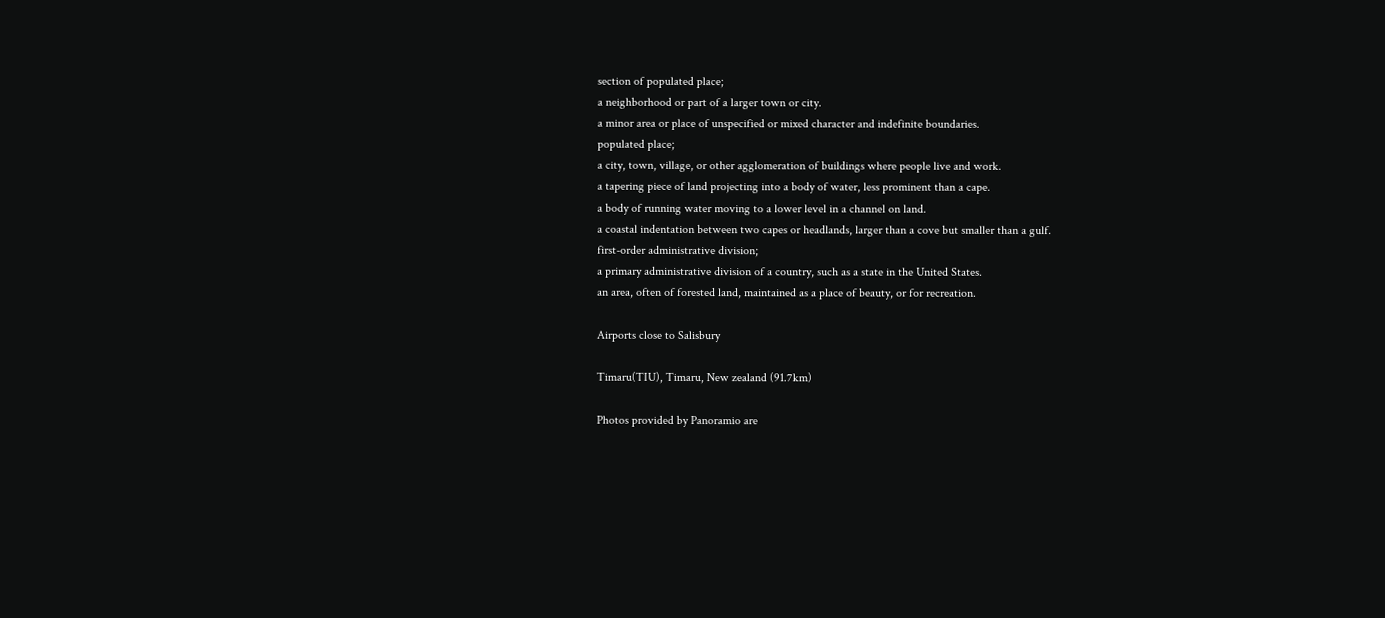section of populated place;
a neighborhood or part of a larger town or city.
a minor area or place of unspecified or mixed character and indefinite boundaries.
populated place;
a city, town, village, or other agglomeration of buildings where people live and work.
a tapering piece of land projecting into a body of water, less prominent than a cape.
a body of running water moving to a lower level in a channel on land.
a coastal indentation between two capes or headlands, larger than a cove but smaller than a gulf.
first-order administrative division;
a primary administrative division of a country, such as a state in the United States.
an area, often of forested land, maintained as a place of beauty, or for recreation.

Airports close to Salisbury

Timaru(TIU), Timaru, New zealand (91.7km)

Photos provided by Panoramio are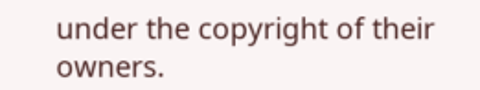under the copyright of their owners.